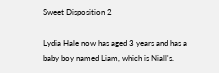Sweet Disposition 2

Lydia Hale now has aged 3 years and has a baby boy named Liam, which is Niall's.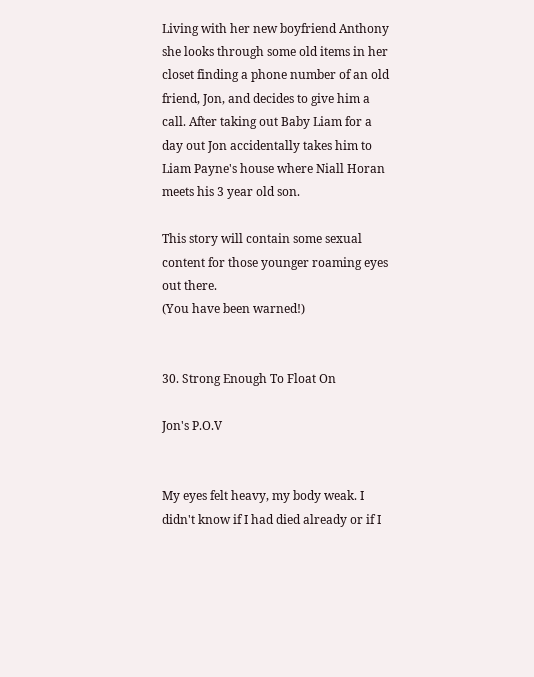Living with her new boyfriend Anthony she looks through some old items in her closet finding a phone number of an old friend, Jon, and decides to give him a call. After taking out Baby Liam for a day out Jon accidentally takes him to Liam Payne's house where Niall Horan meets his 3 year old son.

This story will contain some sexual content for those younger roaming eyes out there.
(You have been warned!)


30. Strong Enough To Float On

Jon's P.O.V


My eyes felt heavy, my body weak. I didn't know if I had died already or if I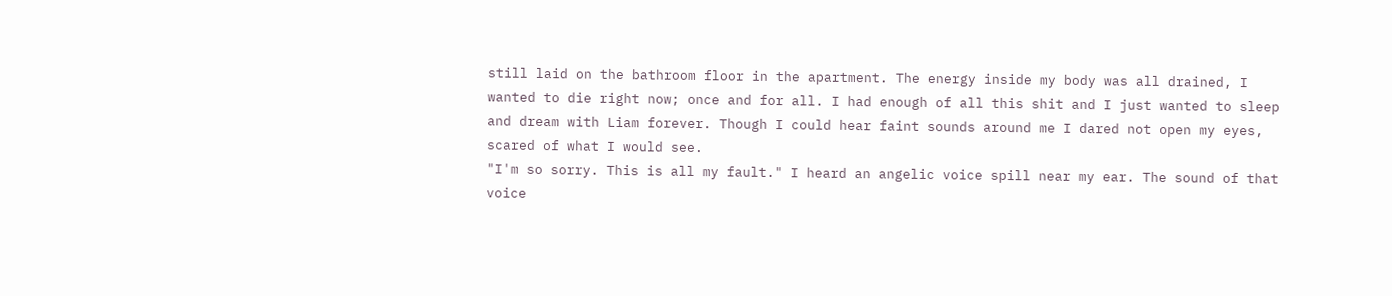still laid on the bathroom floor in the apartment. The energy inside my body was all drained, I wanted to die right now; once and for all. I had enough of all this shit and I just wanted to sleep and dream with Liam forever. Though I could hear faint sounds around me I dared not open my eyes, scared of what I would see.
"I'm so sorry. This is all my fault." I heard an angelic voice spill near my ear. The sound of that voice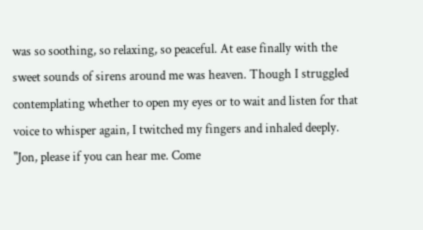was so soothing, so relaxing, so peaceful. At ease finally with the sweet sounds of sirens around me was heaven. Though I struggled contemplating whether to open my eyes or to wait and listen for that voice to whisper again, I twitched my fingers and inhaled deeply.
"Jon, please if you can hear me. Come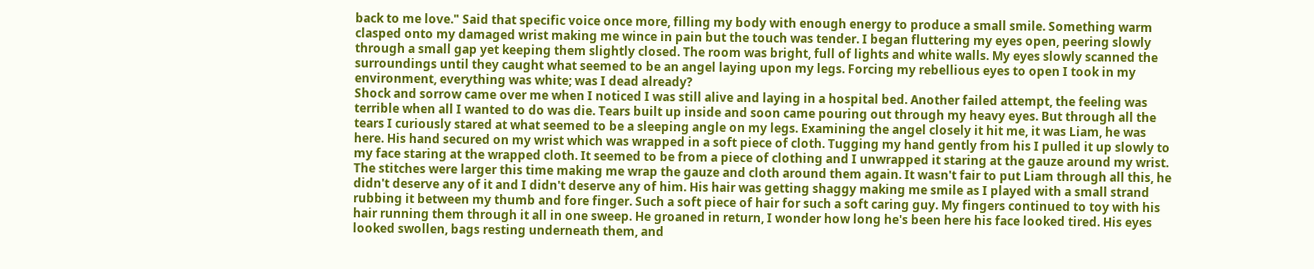back to me love." Said that specific voice once more, filling my body with enough energy to produce a small smile. Something warm clasped onto my damaged wrist making me wince in pain but the touch was tender. I began fluttering my eyes open, peering slowly through a small gap yet keeping them slightly closed. The room was bright, full of lights and white walls. My eyes slowly scanned the surroundings until they caught what seemed to be an angel laying upon my legs. Forcing my rebellious eyes to open I took in my environment, everything was white; was I dead already?
Shock and sorrow came over me when I noticed I was still alive and laying in a hospital bed. Another failed attempt, the feeling was terrible when all I wanted to do was die. Tears built up inside and soon came pouring out through my heavy eyes. But through all the tears I curiously stared at what seemed to be a sleeping angle on my legs. Examining the angel closely it hit me, it was Liam, he was here. His hand secured on my wrist which was wrapped in a soft piece of cloth. Tugging my hand gently from his I pulled it up slowly to my face staring at the wrapped cloth. It seemed to be from a piece of clothing and I unwrapped it staring at the gauze around my wrist.
The stitches were larger this time making me wrap the gauze and cloth around them again. It wasn't fair to put Liam through all this, he didn't deserve any of it and I didn't deserve any of him. His hair was getting shaggy making me smile as I played with a small strand rubbing it between my thumb and fore finger. Such a soft piece of hair for such a soft caring guy. My fingers continued to toy with his hair running them through it all in one sweep. He groaned in return, I wonder how long he's been here his face looked tired. His eyes looked swollen, bags resting underneath them, and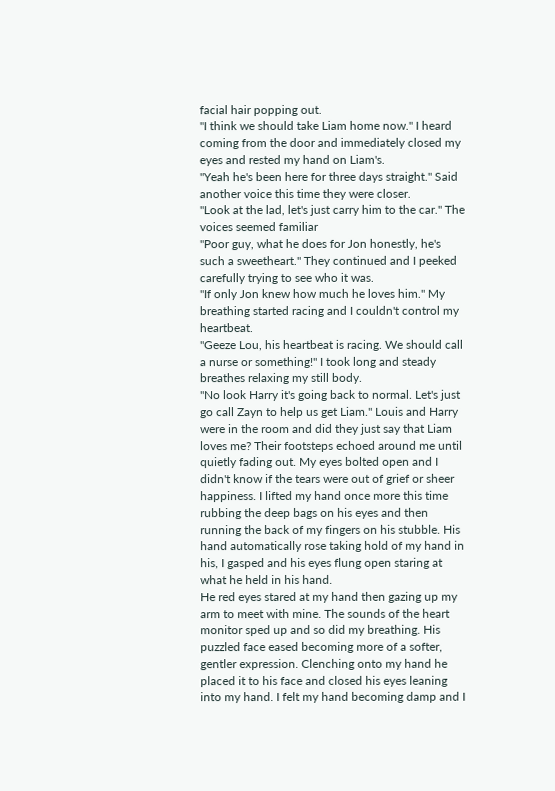facial hair popping out.
"I think we should take Liam home now." I heard coming from the door and immediately closed my eyes and rested my hand on Liam's.
"Yeah he's been here for three days straight." Said another voice this time they were closer.
"Look at the lad, let's just carry him to the car." The voices seemed familiar
"Poor guy, what he does for Jon honestly, he's such a sweetheart." They continued and I peeked carefully trying to see who it was.
"If only Jon knew how much he loves him." My breathing started racing and I couldn't control my heartbeat.
"Geeze Lou, his heartbeat is racing. We should call a nurse or something!" I took long and steady breathes relaxing my still body.
"No look Harry it's going back to normal. Let's just go call Zayn to help us get Liam." Louis and Harry were in the room and did they just say that Liam loves me? Their footsteps echoed around me until quietly fading out. My eyes bolted open and I didn't know if the tears were out of grief or sheer happiness. I lifted my hand once more this time rubbing the deep bags on his eyes and then running the back of my fingers on his stubble. His hand automatically rose taking hold of my hand in his, I gasped and his eyes flung open staring at what he held in his hand.
He red eyes stared at my hand then gazing up my arm to meet with mine. The sounds of the heart monitor sped up and so did my breathing. His puzzled face eased becoming more of a softer, gentler expression. Clenching onto my hand he placed it to his face and closed his eyes leaning into my hand. I felt my hand becoming damp and I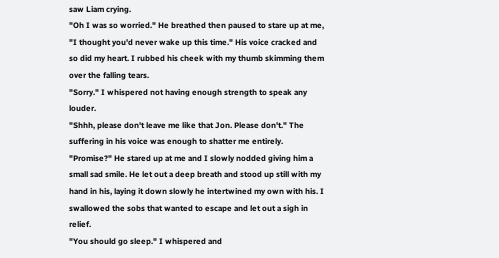saw Liam crying.
"Oh I was so worried." He breathed then paused to stare up at me, "I thought you'd never wake up this time." His voice cracked and so did my heart. I rubbed his cheek with my thumb skimming them over the falling tears.
"Sorry." I whispered not having enough strength to speak any louder.
"Shhh, please don't leave me like that Jon. Please don't." The suffering in his voice was enough to shatter me entirely.
"Promise?" He stared up at me and I slowly nodded giving him a small sad smile. He let out a deep breath and stood up still with my hand in his, laying it down slowly he intertwined my own with his. I swallowed the sobs that wanted to escape and let out a sigh in relief.
"You should go sleep." I whispered and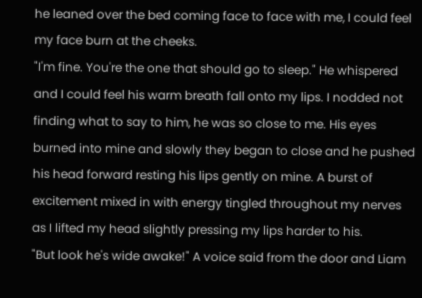he leaned over the bed coming face to face with me, I could feel my face burn at the cheeks.
"I'm fine. You're the one that should go to sleep." He whispered and I could feel his warm breath fall onto my lips. I nodded not finding what to say to him, he was so close to me. His eyes burned into mine and slowly they began to close and he pushed his head forward resting his lips gently on mine. A burst of excitement mixed in with energy tingled throughout my nerves as I lifted my head slightly pressing my lips harder to his.
"But look he's wide awake!" A voice said from the door and Liam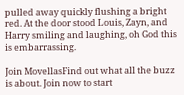pulled away quickly flushing a bright red. At the door stood Louis, Zayn, and Harry smiling and laughing, oh God this is embarrassing.

Join MovellasFind out what all the buzz is about. Join now to start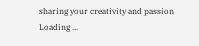sharing your creativity and passion
Loading ...